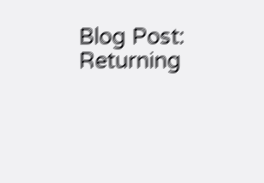Blog Post: Returning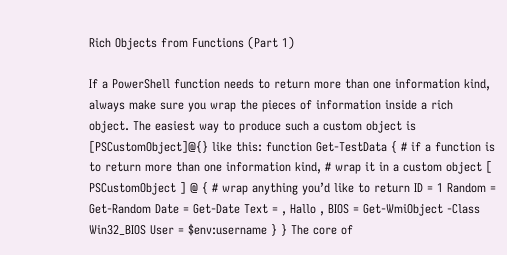Rich Objects from Functions (Part 1)

If a PowerShell function needs to return more than one information kind, always make sure you wrap the pieces of information inside a rich object. The easiest way to produce such a custom object is [PSCustomObject]@{} like this: function Get-TestData { # if a function is to return more than one information kind, # wrap it in a custom object [ PSCustomObject ] @ { # wrap anything you’d like to return ID = 1 Random = Get-Random Date = Get-Date Text = ‚ Hallo ‚ BIOS = Get-WmiObject -Class Win32_BIOS User = $env:username } } The core of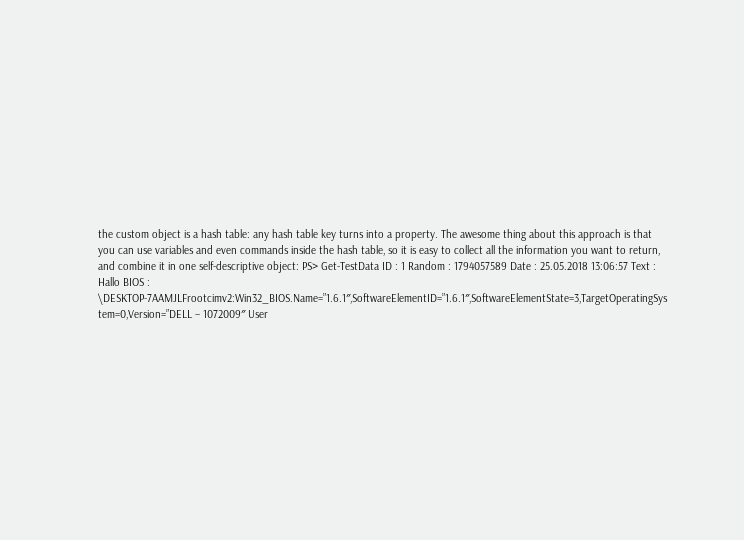the custom object is a hash table: any hash table key turns into a property. The awesome thing about this approach is that you can use variables and even commands inside the hash table, so it is easy to collect all the information you want to return, and combine it in one self-descriptive object: PS> Get-TestData ID : 1 Random : 1794057589 Date : 25.05.2018 13:06:57 Text : Hallo BIOS : \DESKTOP-7AAMJLFrootcimv2:Win32_BIOS.Name=”1.6.1″,SoftwareElementID=”1.6.1″,SoftwareElementState=3,TargetOperatingSys tem=0,Version=”DELL – 1072009″ User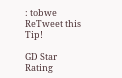: tobwe ReTweet this Tip!

GD Star Rating